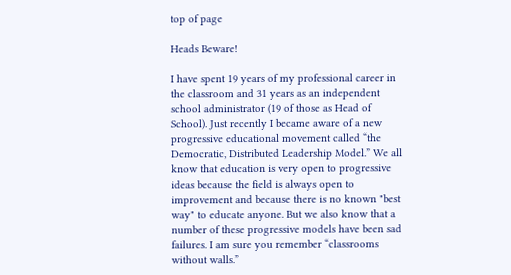top of page

Heads Beware!

I have spent 19 years of my professional career in the classroom and 31 years as an independent school administrator (19 of those as Head of School). Just recently I became aware of a new progressive educational movement called “the Democratic, Distributed Leadership Model.” We all know that education is very open to progressive ideas because the field is always open to improvement and because there is no known "best way" to educate anyone. But we also know that a number of these progressive models have been sad failures. I am sure you remember “classrooms without walls.”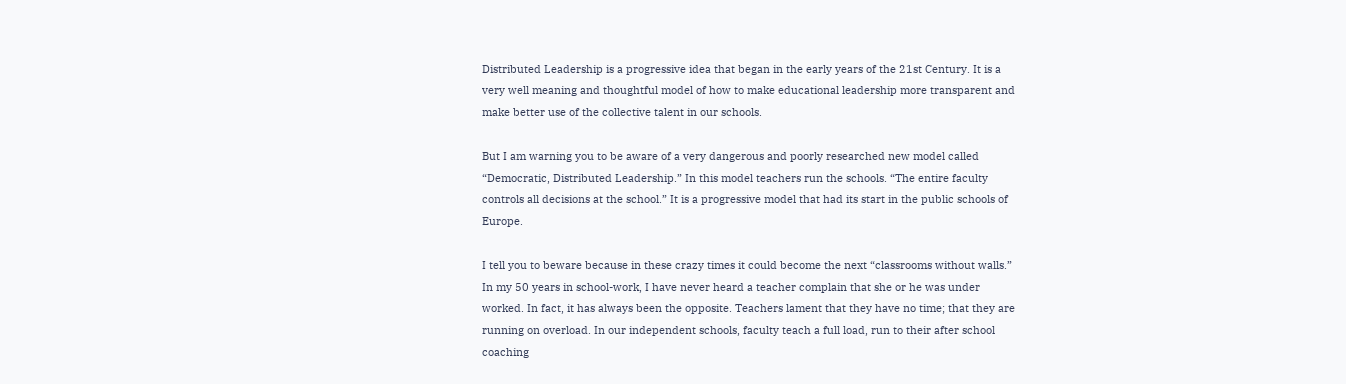Distributed Leadership is a progressive idea that began in the early years of the 21st Century. It is a very well meaning and thoughtful model of how to make educational leadership more transparent and make better use of the collective talent in our schools.

But I am warning you to be aware of a very dangerous and poorly researched new model called “Democratic, Distributed Leadership.” In this model teachers run the schools. “The entire faculty controls all decisions at the school.” It is a progressive model that had its start in the public schools of Europe.

I tell you to beware because in these crazy times it could become the next “classrooms without walls.” In my 50 years in school-work, I have never heard a teacher complain that she or he was under worked. In fact, it has always been the opposite. Teachers lament that they have no time; that they are running on overload. In our independent schools, faculty teach a full load, run to their after school coaching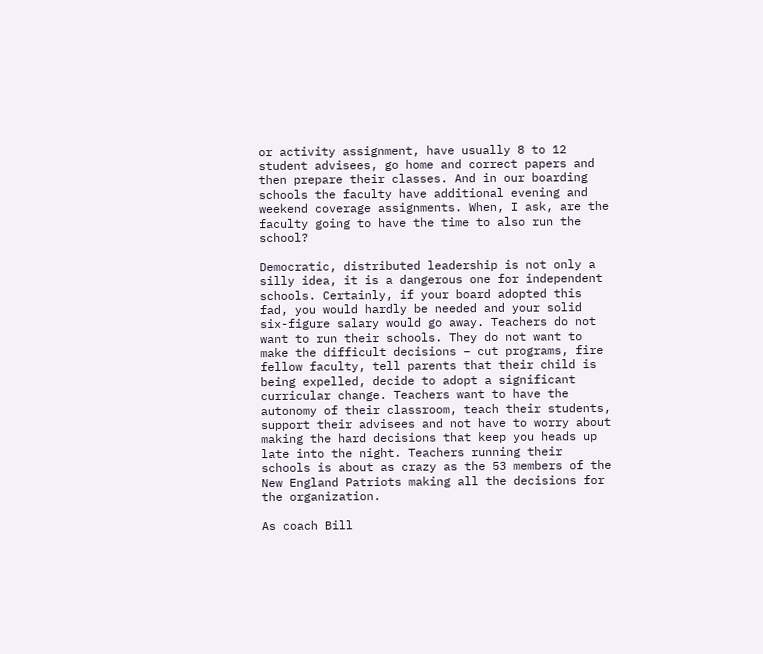or activity assignment, have usually 8 to 12 student advisees, go home and correct papers and then prepare their classes. And in our boarding schools the faculty have additional evening and weekend coverage assignments. When, I ask, are the faculty going to have the time to also run the school?

Democratic, distributed leadership is not only a silly idea, it is a dangerous one for independent schools. Certainly, if your board adopted this fad, you would hardly be needed and your solid six-figure salary would go away. Teachers do not want to run their schools. They do not want to make the difficult decisions – cut programs, fire fellow faculty, tell parents that their child is being expelled, decide to adopt a significant curricular change. Teachers want to have the autonomy of their classroom, teach their students, support their advisees and not have to worry about making the hard decisions that keep you heads up late into the night. Teachers running their schools is about as crazy as the 53 members of the New England Patriots making all the decisions for the organization.

As coach Bill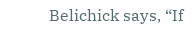Belichick says, “If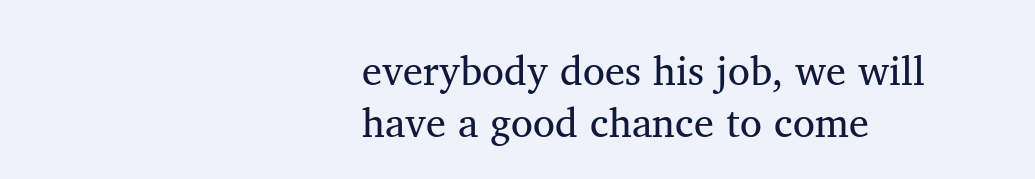everybody does his job, we will have a good chance to come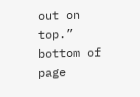out on top.”
bottom of page